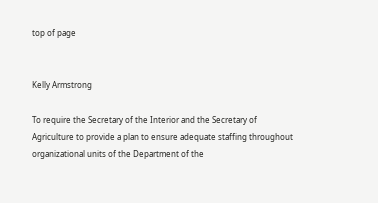top of page


Kelly Armstrong

To require the Secretary of the Interior and the Secretary of Agriculture to provide a plan to ensure adequate staffing throughout organizational units of the Department of the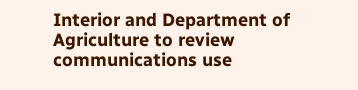Interior and Department of Agriculture to review communications use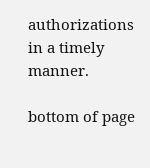authorizations in a timely manner.

bottom of page